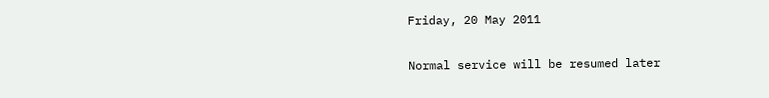Friday, 20 May 2011

Normal service will be resumed later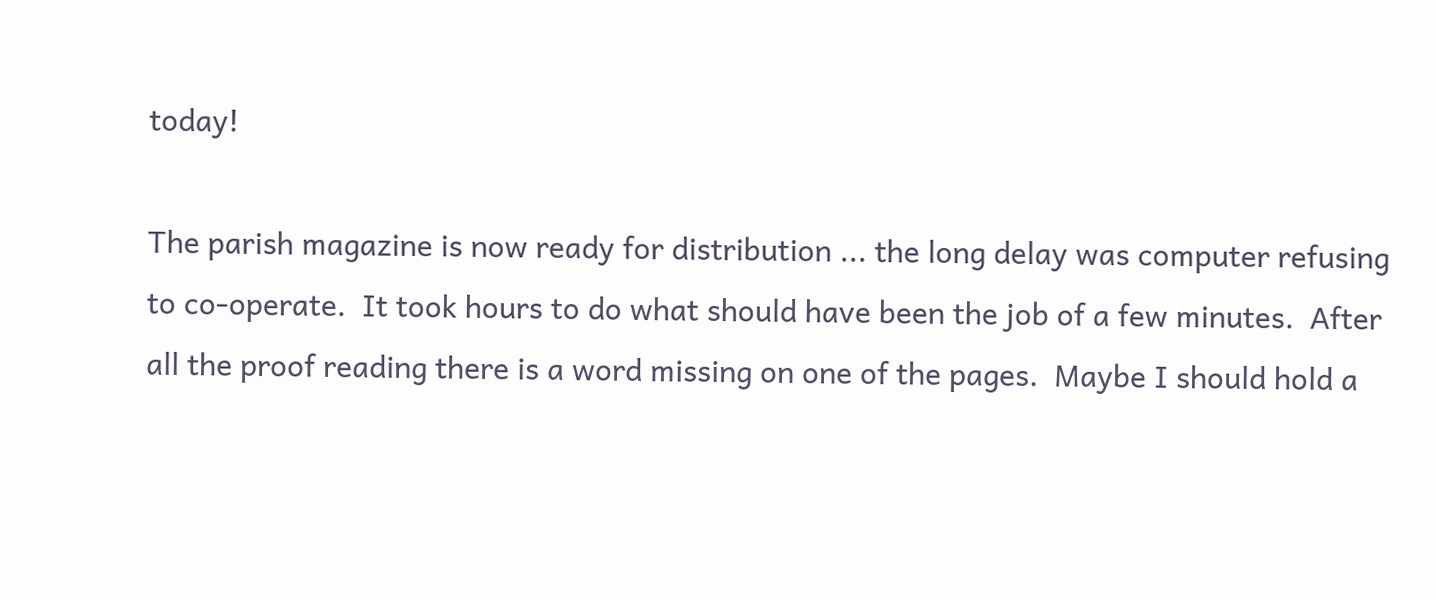today!

The parish magazine is now ready for distribution ... the long delay was computer refusing to co-operate.  It took hours to do what should have been the job of a few minutes.  After all the proof reading there is a word missing on one of the pages.  Maybe I should hold a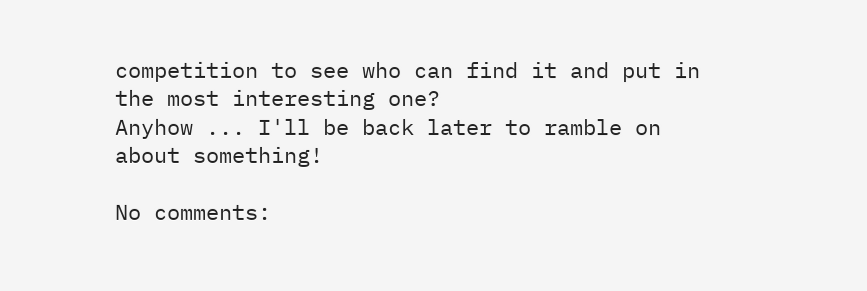competition to see who can find it and put in the most interesting one?
Anyhow ... I'll be back later to ramble on about something!

No comments: